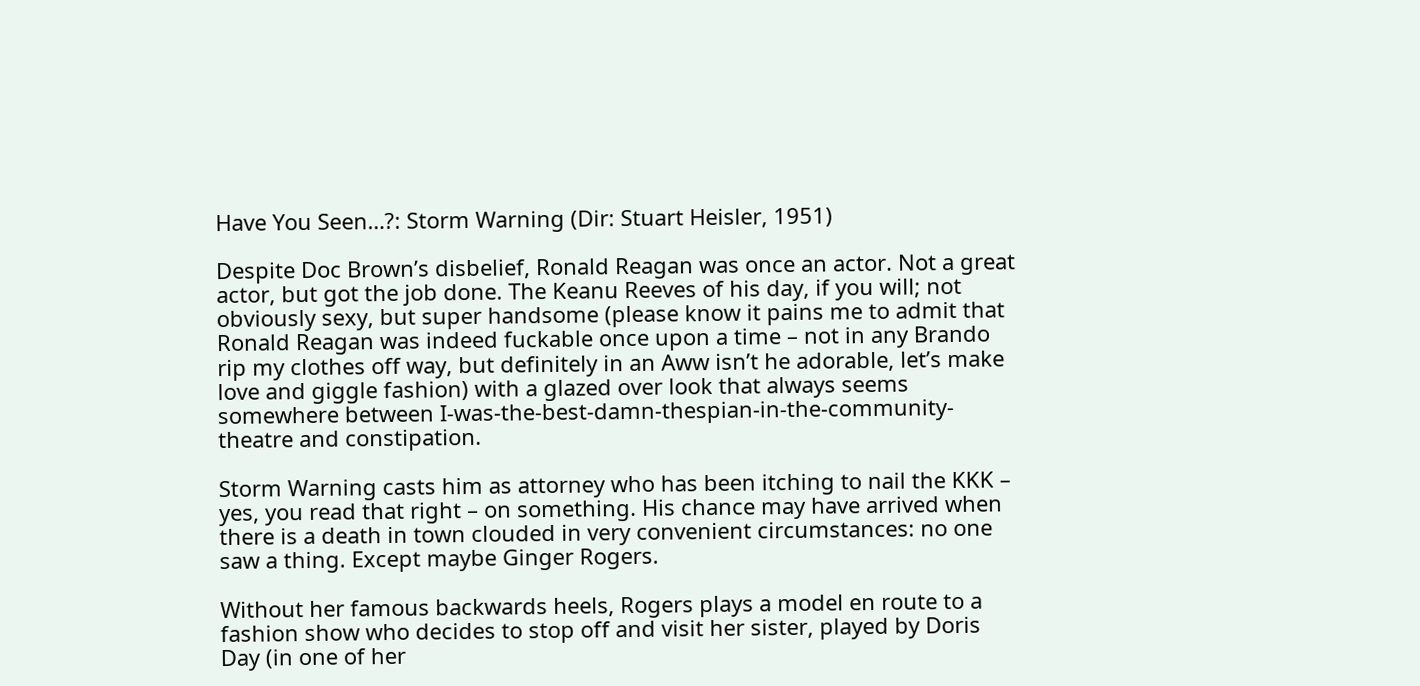Have You Seen…?: Storm Warning (Dir: Stuart Heisler, 1951)

Despite Doc Brown’s disbelief, Ronald Reagan was once an actor. Not a great actor, but got the job done. The Keanu Reeves of his day, if you will; not obviously sexy, but super handsome (please know it pains me to admit that Ronald Reagan was indeed fuckable once upon a time – not in any Brando rip my clothes off way, but definitely in an Aww isn’t he adorable, let’s make love and giggle fashion) with a glazed over look that always seems somewhere between I-was-the-best-damn-thespian-in-the-community-theatre and constipation.

Storm Warning casts him as attorney who has been itching to nail the KKK – yes, you read that right – on something. His chance may have arrived when there is a death in town clouded in very convenient circumstances: no one saw a thing. Except maybe Ginger Rogers.

Without her famous backwards heels, Rogers plays a model en route to a fashion show who decides to stop off and visit her sister, played by Doris Day (in one of her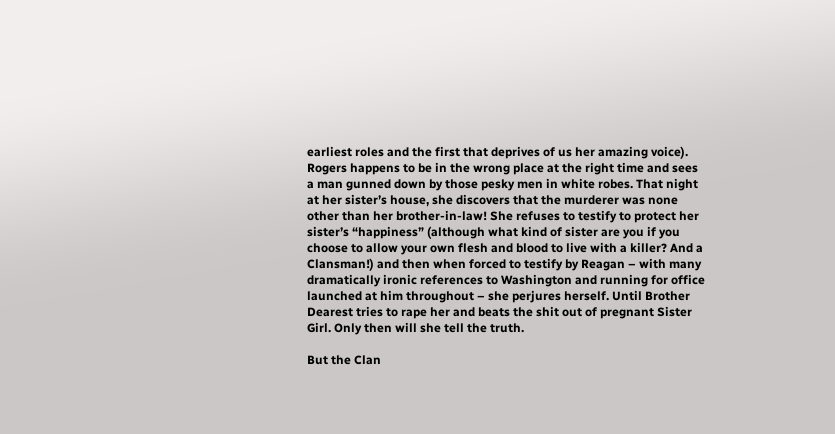earliest roles and the first that deprives of us her amazing voice). Rogers happens to be in the wrong place at the right time and sees a man gunned down by those pesky men in white robes. That night at her sister’s house, she discovers that the murderer was none other than her brother-in-law! She refuses to testify to protect her sister’s “happiness” (although what kind of sister are you if you choose to allow your own flesh and blood to live with a killer? And a Clansman!) and then when forced to testify by Reagan – with many dramatically ironic references to Washington and running for office launched at him throughout – she perjures herself. Until Brother Dearest tries to rape her and beats the shit out of pregnant Sister Girl. Only then will she tell the truth.

But the Clan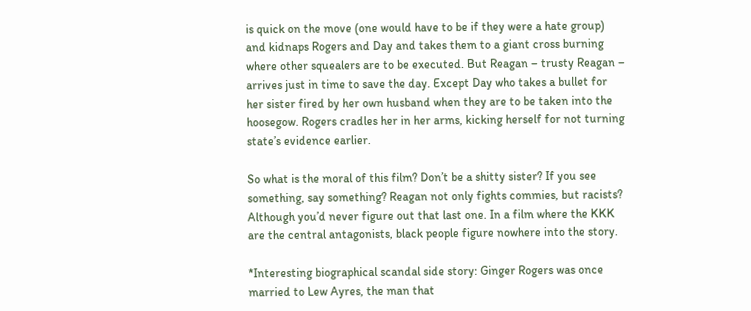is quick on the move (one would have to be if they were a hate group) and kidnaps Rogers and Day and takes them to a giant cross burning where other squealers are to be executed. But Reagan – trusty Reagan – arrives just in time to save the day. Except Day who takes a bullet for her sister fired by her own husband when they are to be taken into the hoosegow. Rogers cradles her in her arms, kicking herself for not turning state’s evidence earlier.

So what is the moral of this film? Don’t be a shitty sister? If you see something, say something? Reagan not only fights commies, but racists? Although you’d never figure out that last one. In a film where the KKK are the central antagonists, black people figure nowhere into the story.

*Interesting biographical scandal side story: Ginger Rogers was once married to Lew Ayres, the man that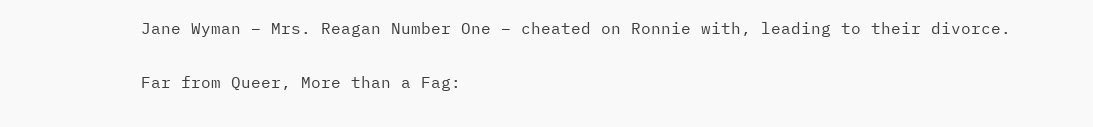Jane Wyman – Mrs. Reagan Number One – cheated on Ronnie with, leading to their divorce.

Far from Queer, More than a Fag: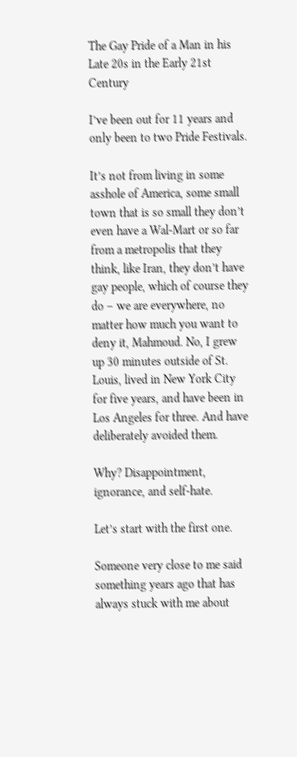The Gay Pride of a Man in his Late 20s in the Early 21st Century

I’ve been out for 11 years and only been to two Pride Festivals.

It’s not from living in some asshole of America, some small town that is so small they don’t even have a Wal-Mart or so far from a metropolis that they think, like Iran, they don’t have gay people, which of course they do – we are everywhere, no matter how much you want to deny it, Mahmoud. No, I grew up 30 minutes outside of St. Louis, lived in New York City for five years, and have been in Los Angeles for three. And have deliberately avoided them.

Why? Disappointment, ignorance, and self-hate.

Let’s start with the first one.

Someone very close to me said something years ago that has always stuck with me about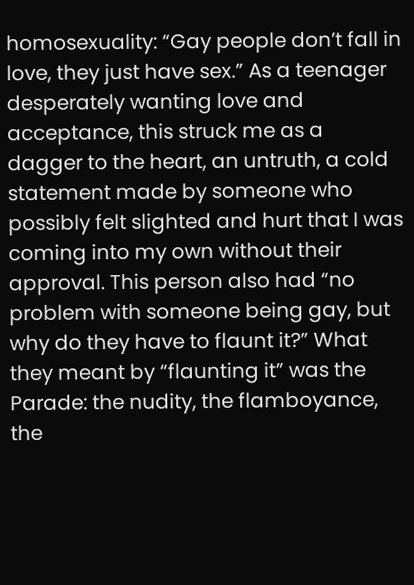homosexuality: “Gay people don’t fall in love, they just have sex.” As a teenager desperately wanting love and acceptance, this struck me as a dagger to the heart, an untruth, a cold statement made by someone who possibly felt slighted and hurt that I was coming into my own without their approval. This person also had “no problem with someone being gay, but why do they have to flaunt it?” What they meant by “flaunting it” was the Parade: the nudity, the flamboyance, the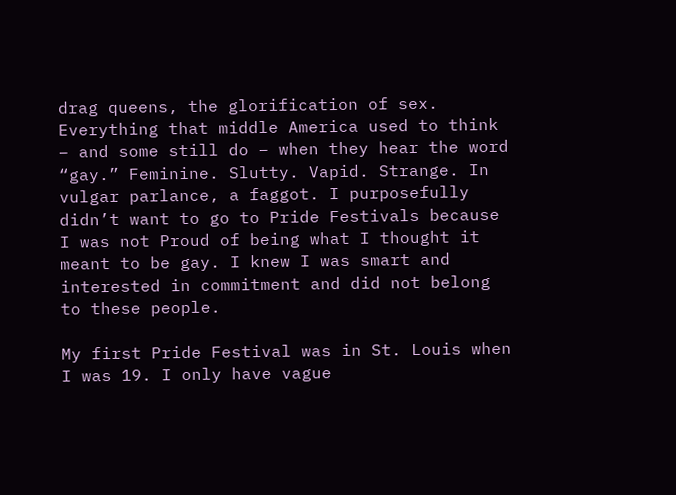drag queens, the glorification of sex. Everything that middle America used to think – and some still do – when they hear the word “gay.” Feminine. Slutty. Vapid. Strange. In vulgar parlance, a faggot. I purposefully didn’t want to go to Pride Festivals because I was not Proud of being what I thought it meant to be gay. I knew I was smart and interested in commitment and did not belong to these people.

My first Pride Festival was in St. Louis when I was 19. I only have vague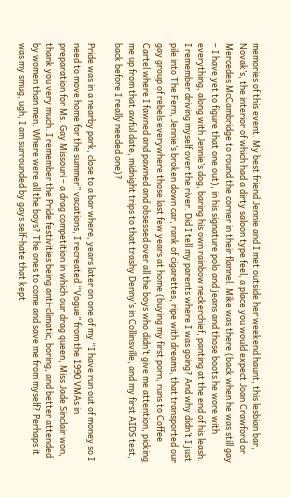memories of this event. My best friend Jennie and I met outside her weekend haunt, this lesbian bar, Novak’s, the interior of which had a dirty saloon type feel, a place you would expect Joan Crawford or Mercedes McCambridge to round the corner in their flannel. Mike was there (back when he was still gay – I have yet to figure that one out), in his signature polo and jeans and those boots he wore with everything, along with Jennie’s dog, baring his own rainbow neckerchief, panting at the end of his leash. I remember driving myself over the river. Did I tell my parents where I was going? And why didn’t I just pile into The Fern, Jennie’s broken down car, rank of cigarettes, ripe with dreams, that transported our gay group of rebels everywhere those last few years at home (buying my first porn, runs to Coffee Cartel where I fawned and pawned and obsessed over all the boys who didn’t give me attention, picking me up from that awful date, midnight trips to that trashy Denny’s in Collinsville, and my first AIDS test, back before I really needed one)?

Pride was in a nearby park, close to a bar where, years later on one of my “I have run out of money so I need to move home for the summer” vacations, I recreated “Vogue” from the 1990 VMAs in preparation for Ms. Gay Missouri – a drag competition in which our drag queen, Miss Jade Sinclair won, thank you very much. I remember the Pride festivities being anti-climatic, boring, and better attended by women than men. Where were all the boys? The ones to come and save me from myself? Perhaps it was my smug, ugh, I am surrounded by gays self-hate that kept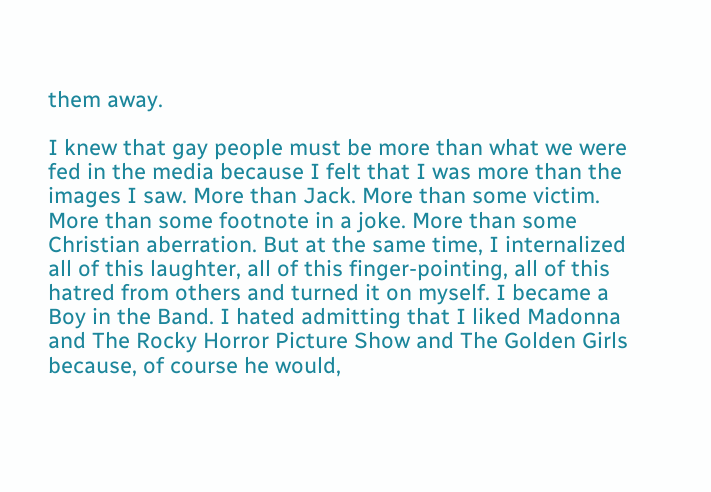them away.

I knew that gay people must be more than what we were fed in the media because I felt that I was more than the images I saw. More than Jack. More than some victim. More than some footnote in a joke. More than some Christian aberration. But at the same time, I internalized all of this laughter, all of this finger-pointing, all of this hatred from others and turned it on myself. I became a Boy in the Band. I hated admitting that I liked Madonna and The Rocky Horror Picture Show and The Golden Girls because, of course he would,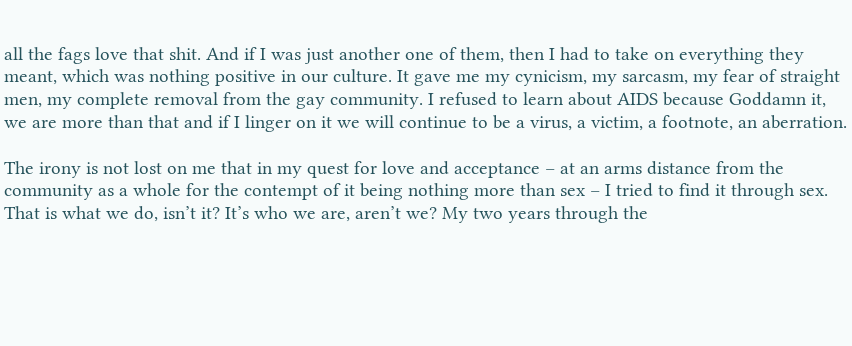all the fags love that shit. And if I was just another one of them, then I had to take on everything they meant, which was nothing positive in our culture. It gave me my cynicism, my sarcasm, my fear of straight men, my complete removal from the gay community. I refused to learn about AIDS because Goddamn it, we are more than that and if I linger on it we will continue to be a virus, a victim, a footnote, an aberration.

The irony is not lost on me that in my quest for love and acceptance – at an arms distance from the community as a whole for the contempt of it being nothing more than sex – I tried to find it through sex. That is what we do, isn’t it? It’s who we are, aren’t we? My two years through the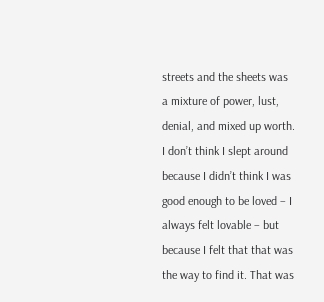streets and the sheets was a mixture of power, lust, denial, and mixed up worth. I don’t think I slept around because I didn’t think I was good enough to be loved – I always felt lovable – but because I felt that that was the way to find it. That was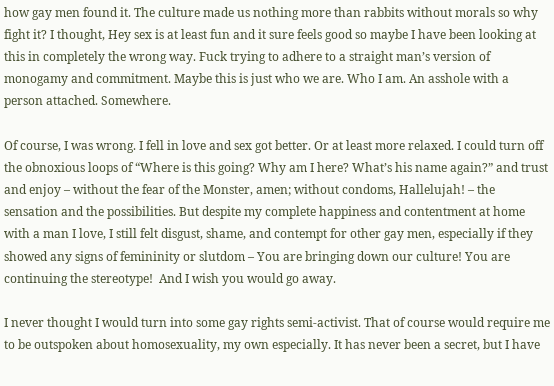how gay men found it. The culture made us nothing more than rabbits without morals so why fight it? I thought, Hey sex is at least fun and it sure feels good so maybe I have been looking at this in completely the wrong way. Fuck trying to adhere to a straight man’s version of monogamy and commitment. Maybe this is just who we are. Who I am. An asshole with a person attached. Somewhere.

Of course, I was wrong. I fell in love and sex got better. Or at least more relaxed. I could turn off the obnoxious loops of “Where is this going? Why am I here? What’s his name again?” and trust and enjoy – without the fear of the Monster, amen; without condoms, Hallelujah! – the sensation and the possibilities. But despite my complete happiness and contentment at home with a man I love, I still felt disgust, shame, and contempt for other gay men, especially if they showed any signs of femininity or slutdom – You are bringing down our culture! You are continuing the stereotype!  And I wish you would go away.

I never thought I would turn into some gay rights semi-activist. That of course would require me to be outspoken about homosexuality, my own especially. It has never been a secret, but I have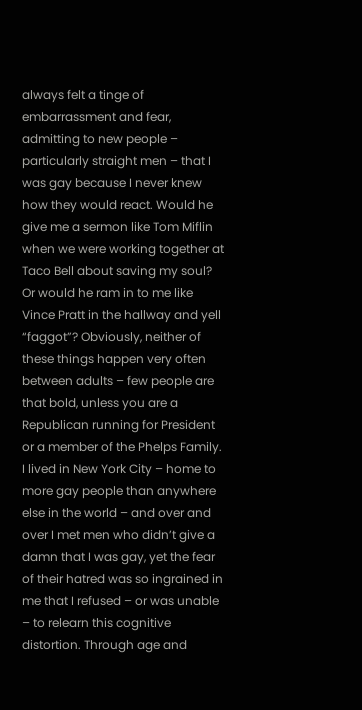always felt a tinge of embarrassment and fear, admitting to new people – particularly straight men – that I was gay because I never knew how they would react. Would he give me a sermon like Tom Miflin when we were working together at Taco Bell about saving my soul? Or would he ram in to me like Vince Pratt in the hallway and yell “faggot”? Obviously, neither of these things happen very often between adults – few people are that bold, unless you are a Republican running for President or a member of the Phelps Family. I lived in New York City – home to more gay people than anywhere else in the world – and over and over I met men who didn’t give a damn that I was gay, yet the fear of their hatred was so ingrained in me that I refused – or was unable – to relearn this cognitive distortion. Through age and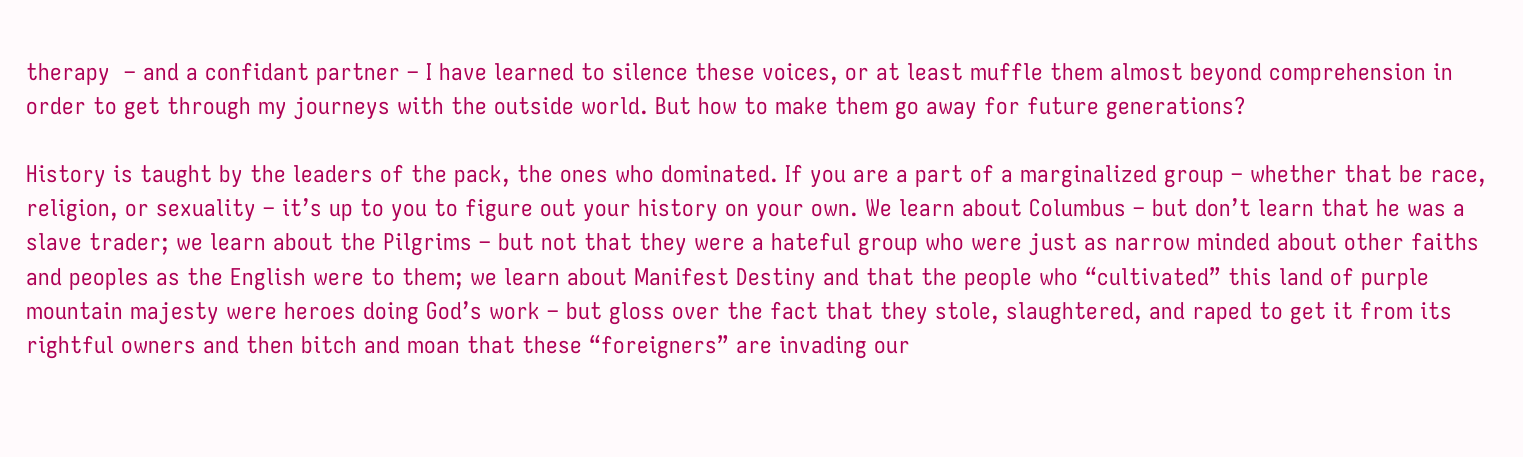therapy  – and a confidant partner – I have learned to silence these voices, or at least muffle them almost beyond comprehension in order to get through my journeys with the outside world. But how to make them go away for future generations?

History is taught by the leaders of the pack, the ones who dominated. If you are a part of a marginalized group – whether that be race, religion, or sexuality – it’s up to you to figure out your history on your own. We learn about Columbus – but don’t learn that he was a slave trader; we learn about the Pilgrims – but not that they were a hateful group who were just as narrow minded about other faiths and peoples as the English were to them; we learn about Manifest Destiny and that the people who “cultivated” this land of purple mountain majesty were heroes doing God’s work – but gloss over the fact that they stole, slaughtered, and raped to get it from its rightful owners and then bitch and moan that these “foreigners” are invading our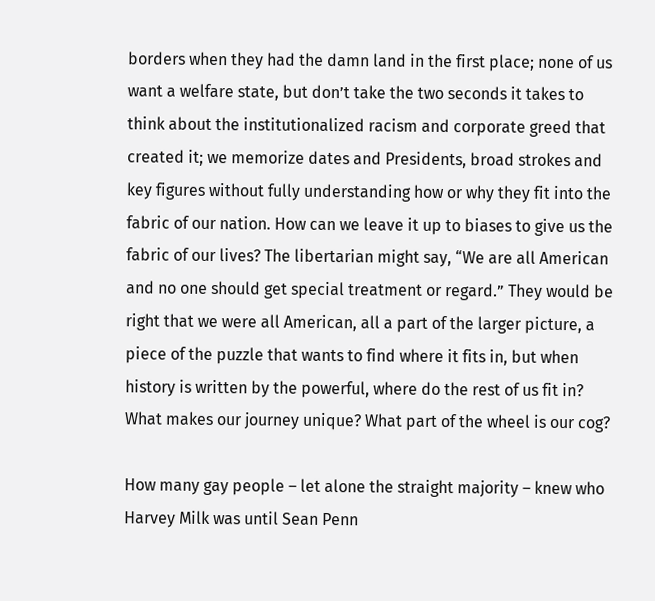borders when they had the damn land in the first place; none of us want a welfare state, but don’t take the two seconds it takes to think about the institutionalized racism and corporate greed that created it; we memorize dates and Presidents, broad strokes and key figures without fully understanding how or why they fit into the fabric of our nation. How can we leave it up to biases to give us the fabric of our lives? The libertarian might say, “We are all American and no one should get special treatment or regard.” They would be right that we were all American, all a part of the larger picture, a piece of the puzzle that wants to find where it fits in, but when history is written by the powerful, where do the rest of us fit in? What makes our journey unique? What part of the wheel is our cog?

How many gay people – let alone the straight majority – knew who Harvey Milk was until Sean Penn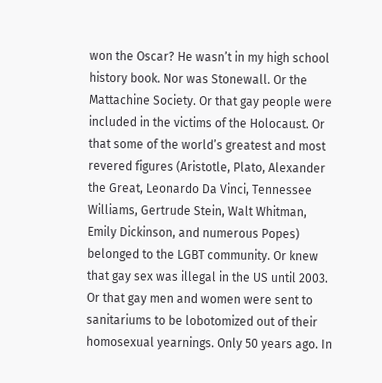won the Oscar? He wasn’t in my high school history book. Nor was Stonewall. Or the Mattachine Society. Or that gay people were included in the victims of the Holocaust. Or that some of the world’s greatest and most revered figures (Aristotle, Plato, Alexander the Great, Leonardo Da Vinci, Tennessee Williams, Gertrude Stein, Walt Whitman, Emily Dickinson, and numerous Popes) belonged to the LGBT community. Or knew that gay sex was illegal in the US until 2003. Or that gay men and women were sent to sanitariums to be lobotomized out of their homosexual yearnings. Only 50 years ago. In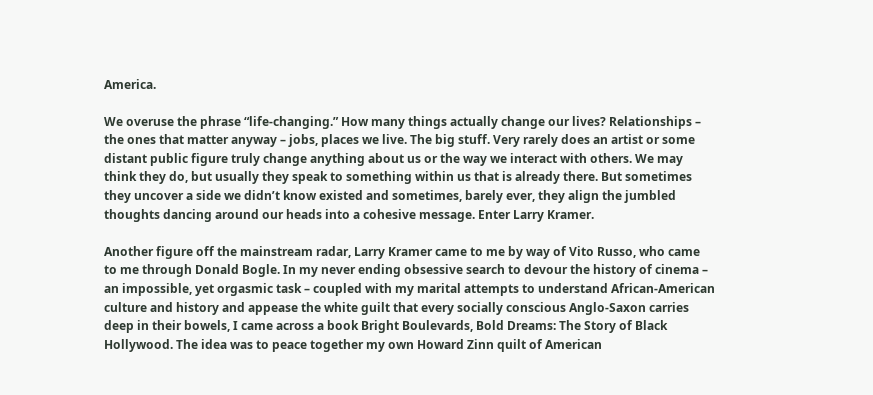America.

We overuse the phrase “life-changing.” How many things actually change our lives? Relationships – the ones that matter anyway – jobs, places we live. The big stuff. Very rarely does an artist or some distant public figure truly change anything about us or the way we interact with others. We may think they do, but usually they speak to something within us that is already there. But sometimes they uncover a side we didn’t know existed and sometimes, barely ever, they align the jumbled thoughts dancing around our heads into a cohesive message. Enter Larry Kramer.

Another figure off the mainstream radar, Larry Kramer came to me by way of Vito Russo, who came to me through Donald Bogle. In my never ending obsessive search to devour the history of cinema – an impossible, yet orgasmic task – coupled with my marital attempts to understand African-American culture and history and appease the white guilt that every socially conscious Anglo-Saxon carries deep in their bowels, I came across a book Bright Boulevards, Bold Dreams: The Story of Black Hollywood. The idea was to peace together my own Howard Zinn quilt of American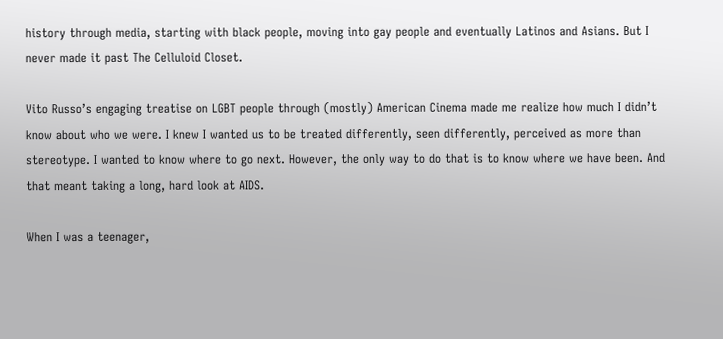history through media, starting with black people, moving into gay people and eventually Latinos and Asians. But I never made it past The Celluloid Closet.

Vito Russo’s engaging treatise on LGBT people through (mostly) American Cinema made me realize how much I didn’t know about who we were. I knew I wanted us to be treated differently, seen differently, perceived as more than stereotype. I wanted to know where to go next. However, the only way to do that is to know where we have been. And that meant taking a long, hard look at AIDS.

When I was a teenager,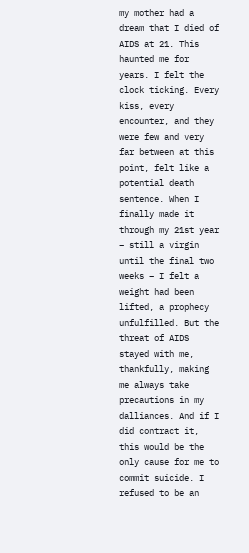my mother had a dream that I died of AIDS at 21. This haunted me for years. I felt the clock ticking. Every kiss, every encounter, and they were few and very far between at this point, felt like a potential death sentence. When I finally made it through my 21st year – still a virgin until the final two weeks – I felt a weight had been lifted, a prophecy unfulfilled. But the threat of AIDS stayed with me, thankfully, making me always take precautions in my dalliances. And if I did contract it, this would be the only cause for me to commit suicide. I refused to be an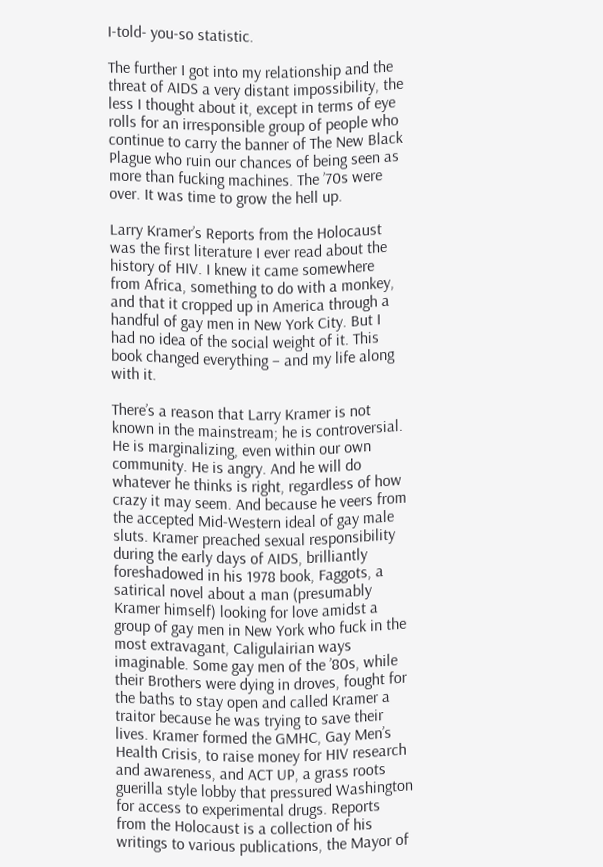I-told- you-so statistic.

The further I got into my relationship and the threat of AIDS a very distant impossibility, the less I thought about it, except in terms of eye rolls for an irresponsible group of people who continue to carry the banner of The New Black Plague who ruin our chances of being seen as more than fucking machines. The ’70s were over. It was time to grow the hell up.

Larry Kramer’s Reports from the Holocaust was the first literature I ever read about the history of HIV. I knew it came somewhere from Africa, something to do with a monkey, and that it cropped up in America through a handful of gay men in New York City. But I had no idea of the social weight of it. This book changed everything – and my life along with it.

There’s a reason that Larry Kramer is not known in the mainstream; he is controversial. He is marginalizing, even within our own community. He is angry. And he will do whatever he thinks is right, regardless of how crazy it may seem. And because he veers from the accepted Mid-Western ideal of gay male sluts. Kramer preached sexual responsibility during the early days of AIDS, brilliantly foreshadowed in his 1978 book, Faggots, a satirical novel about a man (presumably Kramer himself) looking for love amidst a group of gay men in New York who fuck in the most extravagant, Caligulairian ways imaginable. Some gay men of the ’80s, while their Brothers were dying in droves, fought for the baths to stay open and called Kramer a traitor because he was trying to save their lives. Kramer formed the GMHC, Gay Men’s Health Crisis, to raise money for HIV research and awareness, and ACT UP, a grass roots guerilla style lobby that pressured Washington for access to experimental drugs. Reports from the Holocaust is a collection of his writings to various publications, the Mayor of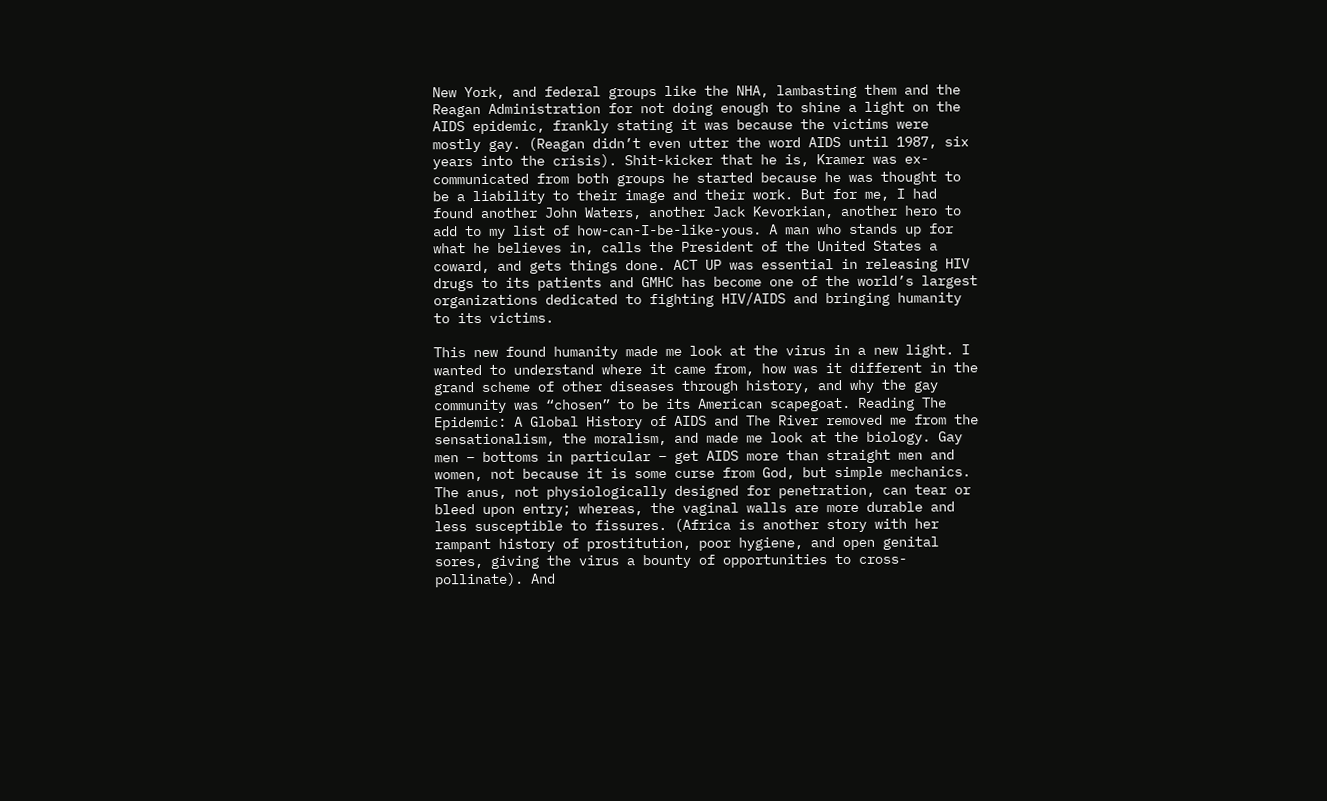New York, and federal groups like the NHA, lambasting them and the Reagan Administration for not doing enough to shine a light on the AIDS epidemic, frankly stating it was because the victims were mostly gay. (Reagan didn’t even utter the word AIDS until 1987, six years into the crisis). Shit-kicker that he is, Kramer was ex-communicated from both groups he started because he was thought to be a liability to their image and their work. But for me, I had found another John Waters, another Jack Kevorkian, another hero to add to my list of how-can-I-be-like-yous. A man who stands up for what he believes in, calls the President of the United States a coward, and gets things done. ACT UP was essential in releasing HIV drugs to its patients and GMHC has become one of the world’s largest organizations dedicated to fighting HIV/AIDS and bringing humanity to its victims.

This new found humanity made me look at the virus in a new light. I wanted to understand where it came from, how was it different in the grand scheme of other diseases through history, and why the gay community was “chosen” to be its American scapegoat. Reading The Epidemic: A Global History of AIDS and The River removed me from the sensationalism, the moralism, and made me look at the biology. Gay men – bottoms in particular – get AIDS more than straight men and women, not because it is some curse from God, but simple mechanics. The anus, not physiologically designed for penetration, can tear or bleed upon entry; whereas, the vaginal walls are more durable and less susceptible to fissures. (Africa is another story with her rampant history of prostitution, poor hygiene, and open genital sores, giving the virus a bounty of opportunities to cross-pollinate). And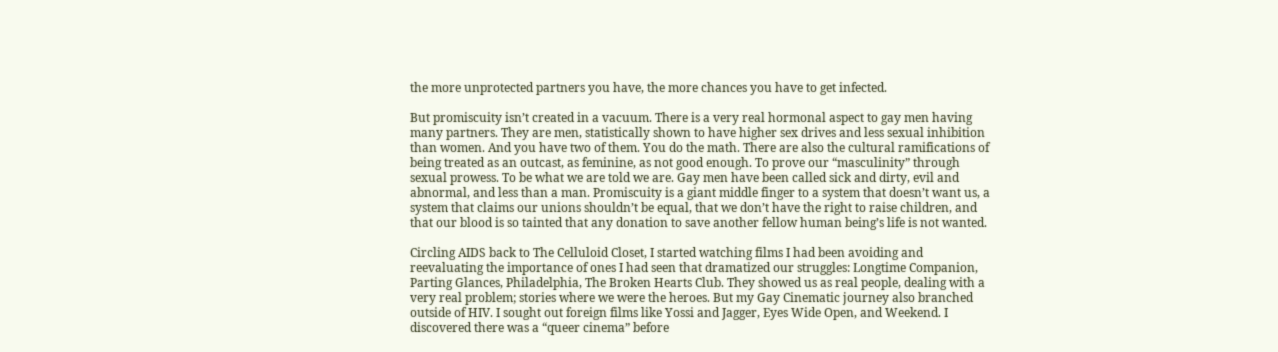the more unprotected partners you have, the more chances you have to get infected.

But promiscuity isn’t created in a vacuum. There is a very real hormonal aspect to gay men having many partners. They are men, statistically shown to have higher sex drives and less sexual inhibition than women. And you have two of them. You do the math. There are also the cultural ramifications of being treated as an outcast, as feminine, as not good enough. To prove our “masculinity” through sexual prowess. To be what we are told we are. Gay men have been called sick and dirty, evil and abnormal, and less than a man. Promiscuity is a giant middle finger to a system that doesn’t want us, a system that claims our unions shouldn’t be equal, that we don’t have the right to raise children, and that our blood is so tainted that any donation to save another fellow human being’s life is not wanted.

Circling AIDS back to The Celluloid Closet, I started watching films I had been avoiding and reevaluating the importance of ones I had seen that dramatized our struggles: Longtime Companion, Parting Glances, Philadelphia, The Broken Hearts Club. They showed us as real people, dealing with a very real problem; stories where we were the heroes. But my Gay Cinematic journey also branched outside of HIV. I sought out foreign films like Yossi and Jagger, Eyes Wide Open, and Weekend. I discovered there was a “queer cinema” before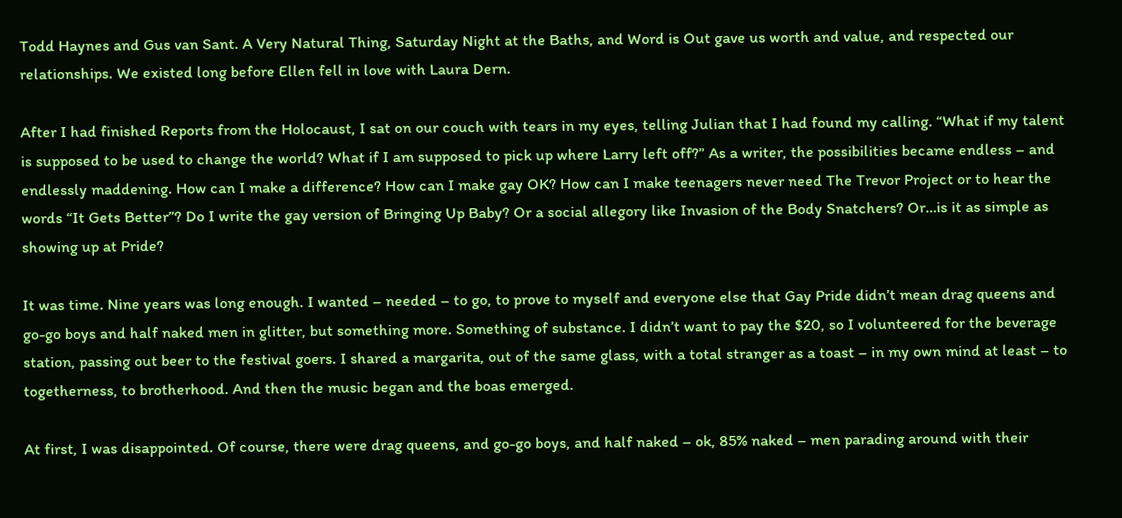Todd Haynes and Gus van Sant. A Very Natural Thing, Saturday Night at the Baths, and Word is Out gave us worth and value, and respected our relationships. We existed long before Ellen fell in love with Laura Dern.

After I had finished Reports from the Holocaust, I sat on our couch with tears in my eyes, telling Julian that I had found my calling. “What if my talent is supposed to be used to change the world? What if I am supposed to pick up where Larry left off?” As a writer, the possibilities became endless – and endlessly maddening. How can I make a difference? How can I make gay OK? How can I make teenagers never need The Trevor Project or to hear the words “It Gets Better”? Do I write the gay version of Bringing Up Baby? Or a social allegory like Invasion of the Body Snatchers? Or…is it as simple as showing up at Pride?

It was time. Nine years was long enough. I wanted – needed – to go, to prove to myself and everyone else that Gay Pride didn’t mean drag queens and go-go boys and half naked men in glitter, but something more. Something of substance. I didn’t want to pay the $20, so I volunteered for the beverage station, passing out beer to the festival goers. I shared a margarita, out of the same glass, with a total stranger as a toast – in my own mind at least – to togetherness, to brotherhood. And then the music began and the boas emerged.

At first, I was disappointed. Of course, there were drag queens, and go-go boys, and half naked – ok, 85% naked – men parading around with their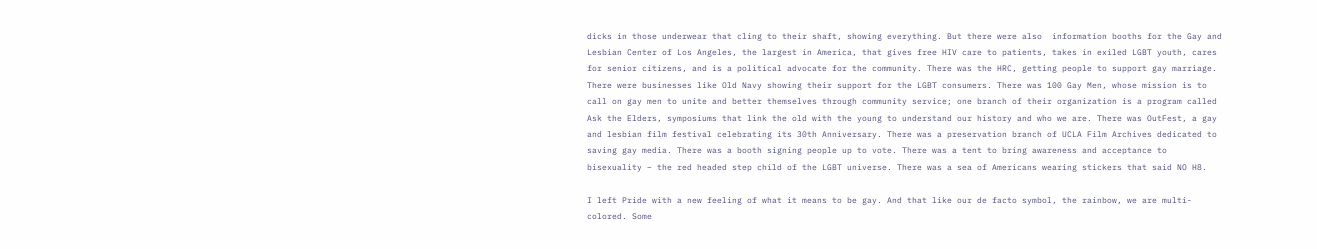dicks in those underwear that cling to their shaft, showing everything. But there were also  information booths for the Gay and Lesbian Center of Los Angeles, the largest in America, that gives free HIV care to patients, takes in exiled LGBT youth, cares for senior citizens, and is a political advocate for the community. There was the HRC, getting people to support gay marriage. There were businesses like Old Navy showing their support for the LGBT consumers. There was 100 Gay Men, whose mission is to call on gay men to unite and better themselves through community service; one branch of their organization is a program called Ask the Elders, symposiums that link the old with the young to understand our history and who we are. There was OutFest, a gay and lesbian film festival celebrating its 30th Anniversary. There was a preservation branch of UCLA Film Archives dedicated to saving gay media. There was a booth signing people up to vote. There was a tent to bring awareness and acceptance to bisexuality – the red headed step child of the LGBT universe. There was a sea of Americans wearing stickers that said NO H8.

I left Pride with a new feeling of what it means to be gay. And that like our de facto symbol, the rainbow, we are multi-colored. Some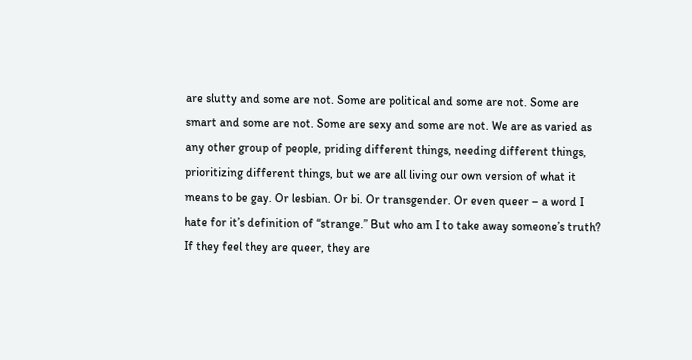are slutty and some are not. Some are political and some are not. Some are smart and some are not. Some are sexy and some are not. We are as varied as any other group of people, priding different things, needing different things, prioritizing different things, but we are all living our own version of what it means to be gay. Or lesbian. Or bi. Or transgender. Or even queer – a word I hate for it’s definition of “strange.” But who am I to take away someone’s truth? If they feel they are queer, they are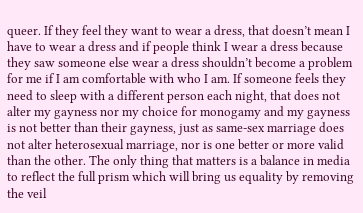queer. If they feel they want to wear a dress, that doesn’t mean I have to wear a dress and if people think I wear a dress because they saw someone else wear a dress shouldn’t become a problem for me if I am comfortable with who I am. If someone feels they need to sleep with a different person each night, that does not alter my gayness nor my choice for monogamy and my gayness is not better than their gayness, just as same-sex marriage does not alter heterosexual marriage, nor is one better or more valid than the other. The only thing that matters is a balance in media to reflect the full prism which will bring us equality by removing the veil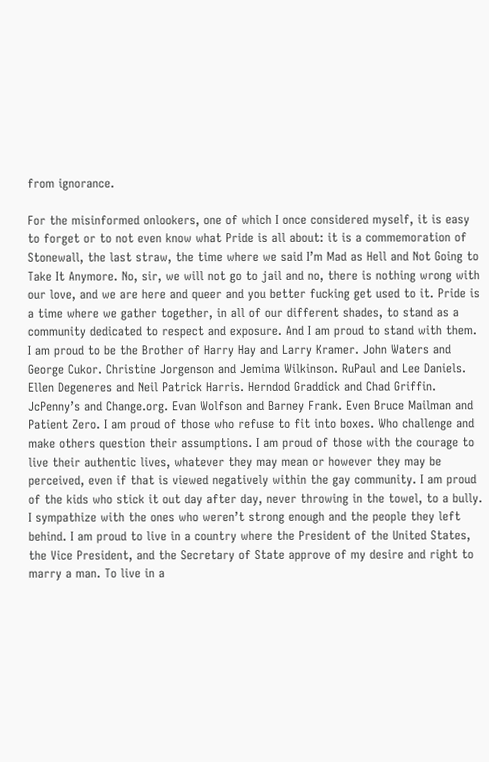from ignorance.

For the misinformed onlookers, one of which I once considered myself, it is easy to forget or to not even know what Pride is all about: it is a commemoration of Stonewall, the last straw, the time where we said I’m Mad as Hell and Not Going to Take It Anymore. No, sir, we will not go to jail and no, there is nothing wrong with our love, and we are here and queer and you better fucking get used to it. Pride is a time where we gather together, in all of our different shades, to stand as a community dedicated to respect and exposure. And I am proud to stand with them. I am proud to be the Brother of Harry Hay and Larry Kramer. John Waters and George Cukor. Christine Jorgenson and Jemima Wilkinson. RuPaul and Lee Daniels. Ellen Degeneres and Neil Patrick Harris. Herndod Graddick and Chad Griffin. JcPenny’s and Change.org. Evan Wolfson and Barney Frank. Even Bruce Mailman and Patient Zero. I am proud of those who refuse to fit into boxes. Who challenge and make others question their assumptions. I am proud of those with the courage to live their authentic lives, whatever they may mean or however they may be perceived, even if that is viewed negatively within the gay community. I am proud of the kids who stick it out day after day, never throwing in the towel, to a bully. I sympathize with the ones who weren’t strong enough and the people they left behind. I am proud to live in a country where the President of the United States, the Vice President, and the Secretary of State approve of my desire and right to marry a man. To live in a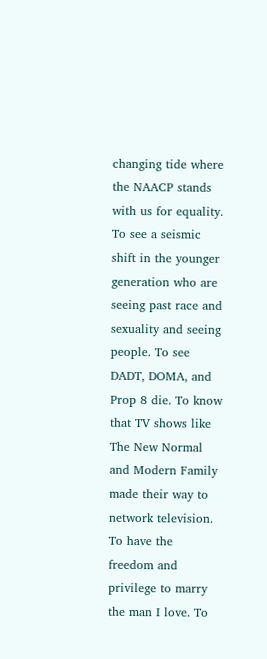changing tide where the NAACP stands with us for equality. To see a seismic shift in the younger generation who are seeing past race and sexuality and seeing people. To see DADT, DOMA, and Prop 8 die. To know that TV shows like The New Normal and Modern Family made their way to network television. To have the freedom and privilege to marry the man I love. To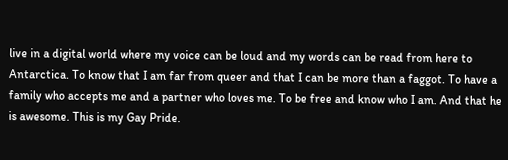live in a digital world where my voice can be loud and my words can be read from here to Antarctica. To know that I am far from queer and that I can be more than a faggot. To have a family who accepts me and a partner who loves me. To be free and know who I am. And that he is awesome. This is my Gay Pride.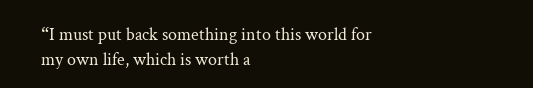“I must put back something into this world for my own life, which is worth a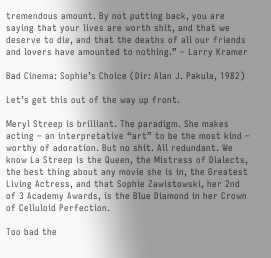tremendous amount. By not putting back, you are saying that your lives are worth shit, and that we deserve to die, and that the deaths of all our friends and lovers have amounted to nothing.” – Larry Kramer

Bad Cinema: Sophie’s Choice (Dir: Alan J. Pakula, 1982)

Let’s get this out of the way up front.

Meryl Streep is brilliant. The paradigm. She makes acting – an interpretative “art” to be the most kind – worthy of adoration. But no shit. All redundant. We know La Streep is the Queen, the Mistress of Dialects, the best thing about any movie she is in, the Greatest Living Actress, and that Sophie Zawistowski, her 2nd of 3 Academy Awards, is the Blue Diamond in her Crown of Celluloid Perfection.

Too bad the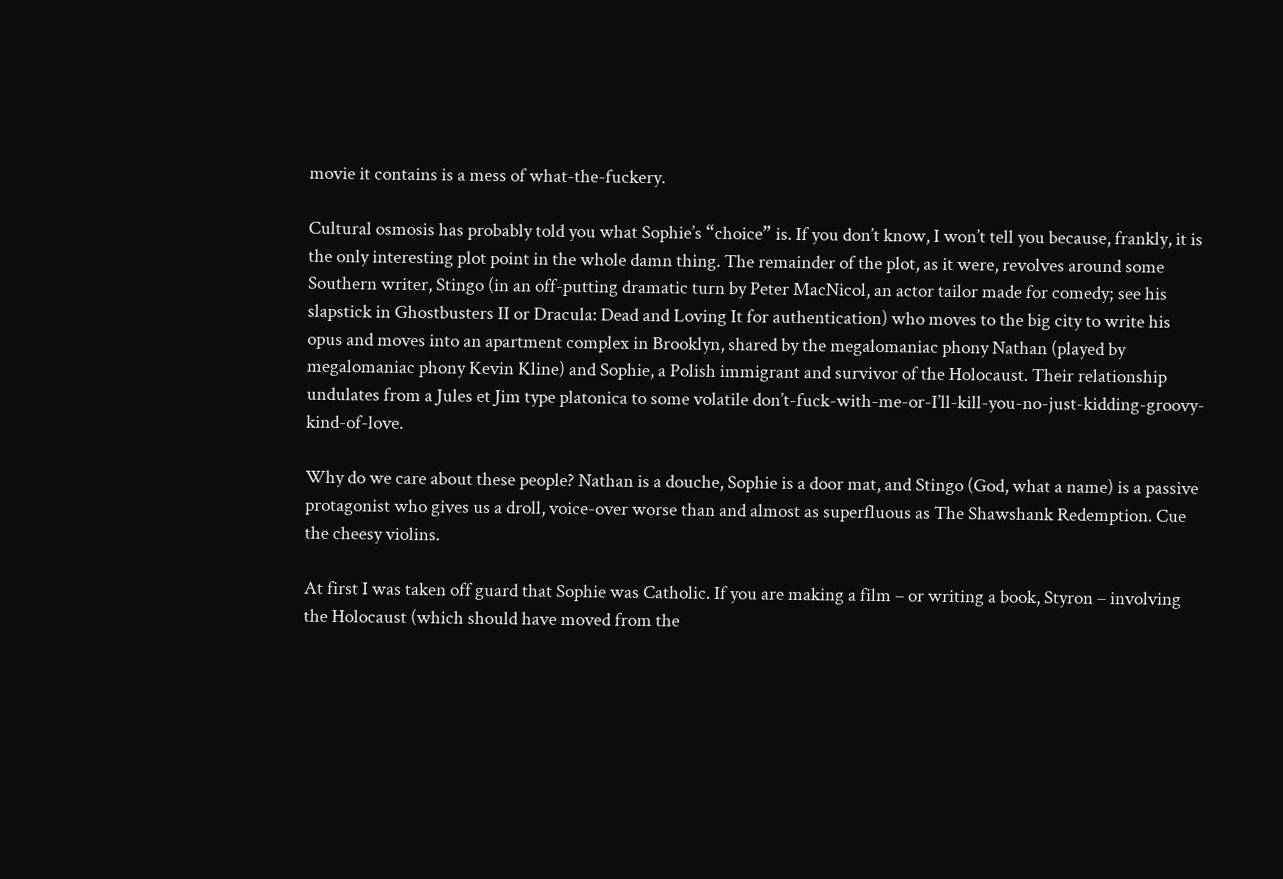movie it contains is a mess of what-the-fuckery.

Cultural osmosis has probably told you what Sophie’s “choice” is. If you don’t know, I won’t tell you because, frankly, it is the only interesting plot point in the whole damn thing. The remainder of the plot, as it were, revolves around some Southern writer, Stingo (in an off-putting dramatic turn by Peter MacNicol, an actor tailor made for comedy; see his slapstick in Ghostbusters II or Dracula: Dead and Loving It for authentication) who moves to the big city to write his opus and moves into an apartment complex in Brooklyn, shared by the megalomaniac phony Nathan (played by megalomaniac phony Kevin Kline) and Sophie, a Polish immigrant and survivor of the Holocaust. Their relationship undulates from a Jules et Jim type platonica to some volatile don’t-fuck-with-me-or-I’ll-kill-you-no-just-kidding-groovy-kind-of-love.

Why do we care about these people? Nathan is a douche, Sophie is a door mat, and Stingo (God, what a name) is a passive protagonist who gives us a droll, voice-over worse than and almost as superfluous as The Shawshank Redemption. Cue the cheesy violins.

At first I was taken off guard that Sophie was Catholic. If you are making a film – or writing a book, Styron – involving the Holocaust (which should have moved from the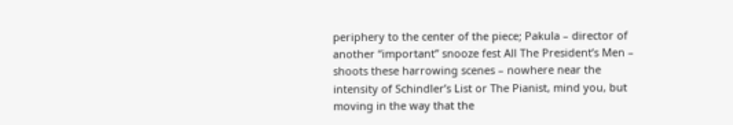periphery to the center of the piece; Pakula – director of another “important” snooze fest All The President’s Men – shoots these harrowing scenes – nowhere near the intensity of Schindler’s List or The Pianist, mind you, but moving in the way that the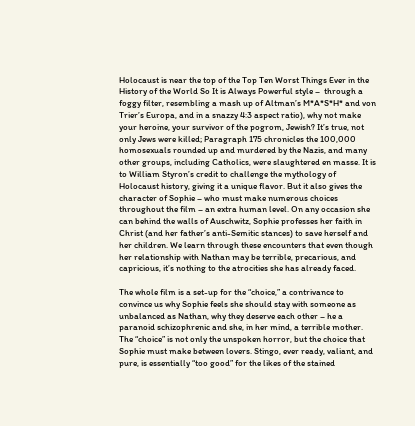Holocaust is near the top of the Top Ten Worst Things Ever in the History of the World So It is Always Powerful style –  through a foggy filter, resembling a mash up of Altman’s M*A*S*H* and von Trier’s Europa, and in a snazzy 4:3 aspect ratio), why not make your heroine, your survivor of the pogrom, Jewish? It’s true, not only Jews were killed; Paragraph 175 chronicles the 100,000 homosexuals rounded up and murdered by the Nazis, and many other groups, including Catholics, were slaughtered en masse. It is to William Styron’s credit to challenge the mythology of Holocaust history, giving it a unique flavor. But it also gives the character of Sophie – who must make numerous choices throughout the film – an extra human level. On any occasion she can behind the walls of Auschwitz, Sophie professes her faith in Christ (and her father’s anti-Semitic stances) to save herself and her children. We learn through these encounters that even though her relationship with Nathan may be terrible, precarious, and capricious, it’s nothing to the atrocities she has already faced.

The whole film is a set-up for the “choice,” a contrivance to convince us why Sophie feels she should stay with someone as unbalanced as Nathan, why they deserve each other – he a paranoid schizophrenic and she, in her mind, a terrible mother. The “choice” is not only the unspoken horror, but the choice that Sophie must make between lovers. Stingo, ever ready, valiant, and pure, is essentially “too good” for the likes of the stained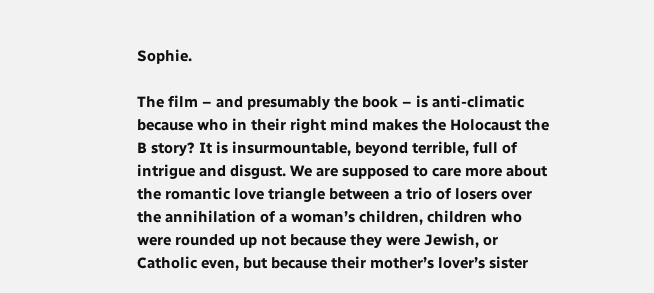Sophie.

The film – and presumably the book – is anti-climatic because who in their right mind makes the Holocaust the B story? It is insurmountable, beyond terrible, full of intrigue and disgust. We are supposed to care more about the romantic love triangle between a trio of losers over the annihilation of a woman’s children, children who were rounded up not because they were Jewish, or Catholic even, but because their mother’s lover’s sister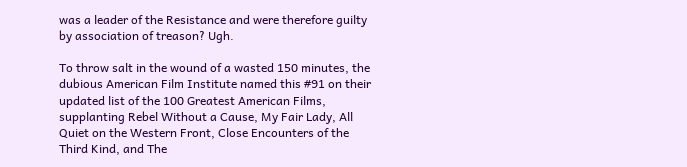was a leader of the Resistance and were therefore guilty by association of treason? Ugh.

To throw salt in the wound of a wasted 150 minutes, the dubious American Film Institute named this #91 on their updated list of the 100 Greatest American Films, supplanting Rebel Without a Cause, My Fair Lady, All Quiet on the Western Front, Close Encounters of the Third Kind, and The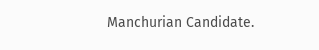Manchurian Candidate.